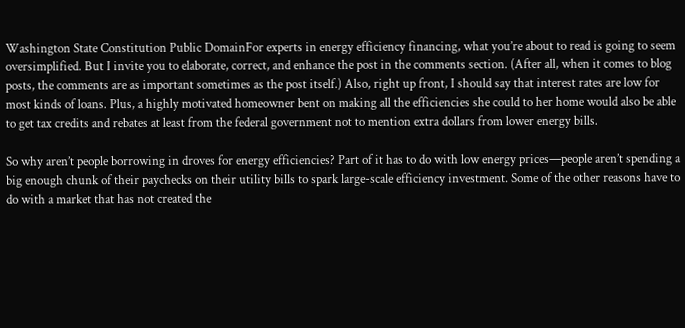Washington State Constitution Public DomainFor experts in energy efficiency financing, what you’re about to read is going to seem oversimplified. But I invite you to elaborate, correct, and enhance the post in the comments section. (After all, when it comes to blog posts, the comments are as important sometimes as the post itself.) Also, right up front, I should say that interest rates are low for most kinds of loans. Plus, a highly motivated homeowner bent on making all the efficiencies she could to her home would also be able to get tax credits and rebates at least from the federal government not to mention extra dollars from lower energy bills.

So why aren’t people borrowing in droves for energy efficiencies? Part of it has to do with low energy prices—people aren’t spending a big enough chunk of their paychecks on their utility bills to spark large-scale efficiency investment. Some of the other reasons have to do with a market that has not created the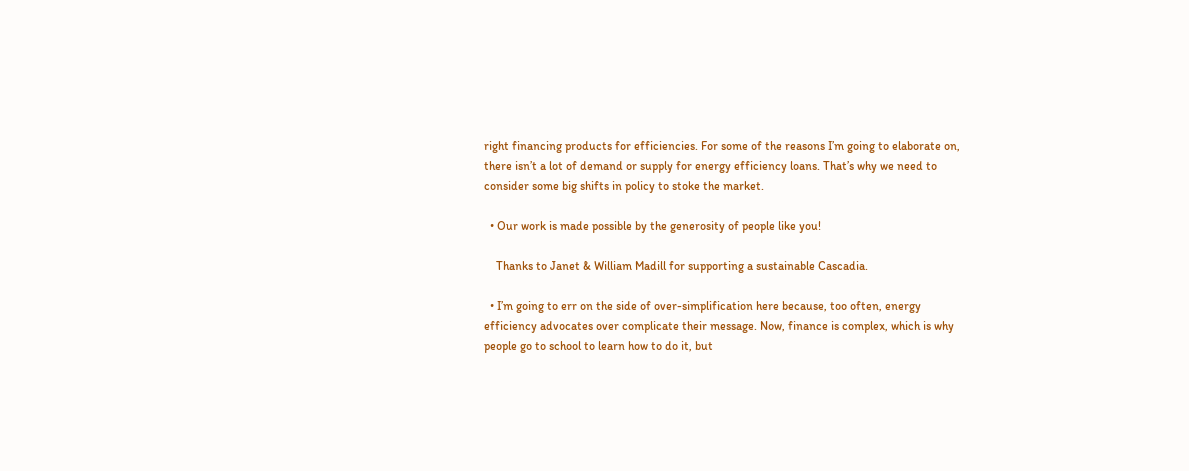right financing products for efficiencies. For some of the reasons I’m going to elaborate on, there isn’t a lot of demand or supply for energy efficiency loans. That’s why we need to consider some big shifts in policy to stoke the market.

  • Our work is made possible by the generosity of people like you!

    Thanks to Janet & William Madill for supporting a sustainable Cascadia.

  • I’m going to err on the side of over-simplification here because, too often, energy efficiency advocates over complicate their message. Now, finance is complex, which is why people go to school to learn how to do it, but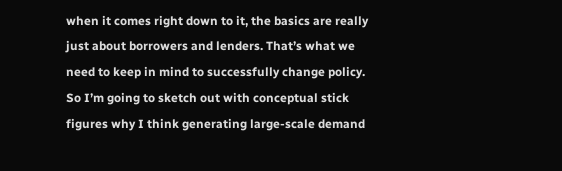when it comes right down to it, the basics are really just about borrowers and lenders. That’s what we need to keep in mind to successfully change policy. So I’m going to sketch out with conceptual stick figures why I think generating large-scale demand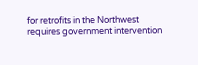for retrofits in the Northwest requires government intervention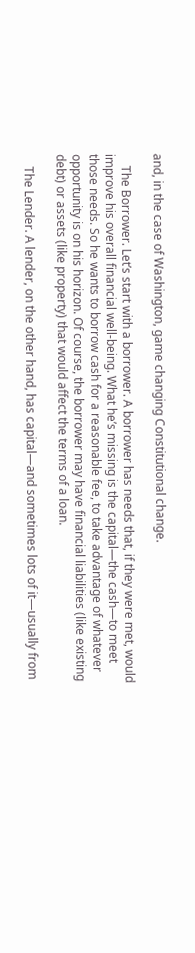and, in the case of Washington, game changing Constitutional change.

    The Borrower. Let’s start with a borrower. A borrower has needs that, if they were met, would improve his overall financial well-being. What he’s missing is the capital—the cash—to meet those needs. So he wants to borrow cash for a reasonable fee, to take advantage of whatever opportunity is on his horizon. Of course, the borrower may have financial liabilities (like existing debt) or assets (like property) that would affect the terms of a loan.

    The Lender. A lender, on the other hand, has capital—and sometimes lots of it—usually from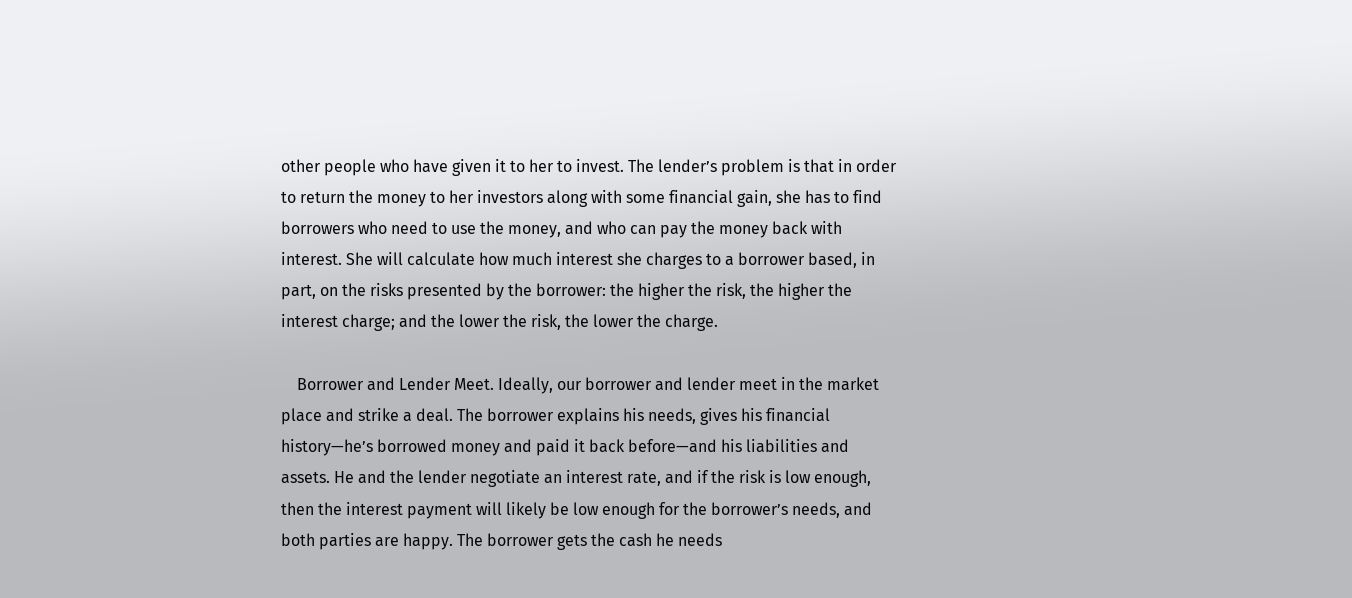other people who have given it to her to invest. The lender’s problem is that in order to return the money to her investors along with some financial gain, she has to find borrowers who need to use the money, and who can pay the money back with interest. She will calculate how much interest she charges to a borrower based, in part, on the risks presented by the borrower: the higher the risk, the higher the interest charge; and the lower the risk, the lower the charge.

    Borrower and Lender Meet. Ideally, our borrower and lender meet in the market place and strike a deal. The borrower explains his needs, gives his financial history—he’s borrowed money and paid it back before—and his liabilities and assets. He and the lender negotiate an interest rate, and if the risk is low enough, then the interest payment will likely be low enough for the borrower’s needs, and both parties are happy. The borrower gets the cash he needs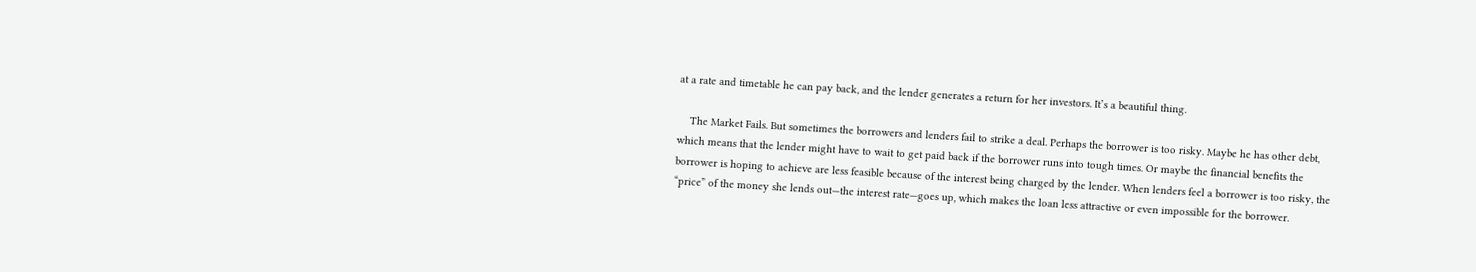at a rate and timetable he can pay back, and the lender generates a return for her investors. It’s a beautiful thing.

    The Market Fails. But sometimes the borrowers and lenders fail to strike a deal. Perhaps the borrower is too risky. Maybe he has other debt, which means that the lender might have to wait to get paid back if the borrower runs into tough times. Or maybe the financial benefits the borrower is hoping to achieve are less feasible because of the interest being charged by the lender. When lenders feel a borrower is too risky, the “price” of the money she lends out—the interest rate—goes up, which makes the loan less attractive or even impossible for the borrower.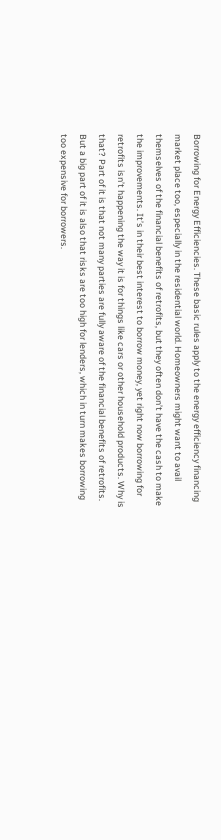Borrowing for Energy Efficiencies. These basic rules apply to the energy efficiency financing market place too, especially in the residential world. Homeowners might want to avail themselves of the financial benefits of retrofits, but they often don’t have the cash to make the improvements. It’s in their best interest to borrow money, yet right now borrowing for retrofits isn’t happening the way it is for things like cars or other household products. Why is that? Part of it is that not many parties are fully aware of the financial benefits of retrofits. But a big part of it is also that risks are too high for lenders, which in turn makes borrowing too expensive for borrowers.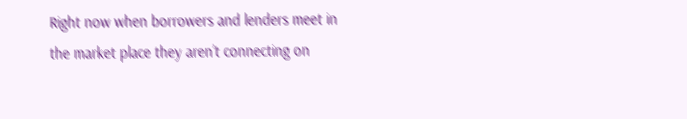Right now when borrowers and lenders meet in the market place they aren’t connecting on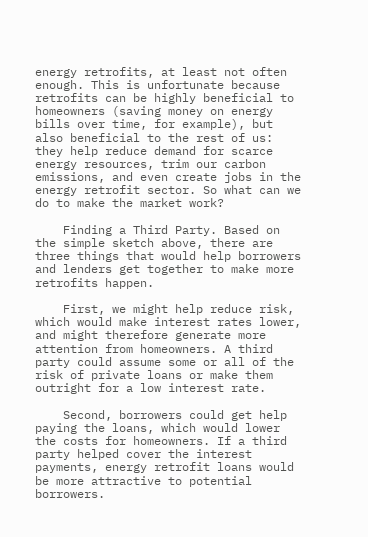energy retrofits, at least not often enough. This is unfortunate because retrofits can be highly beneficial to homeowners (saving money on energy bills over time, for example), but also beneficial to the rest of us: they help reduce demand for scarce energy resources, trim our carbon emissions, and even create jobs in the energy retrofit sector. So what can we do to make the market work?

    Finding a Third Party. Based on the simple sketch above, there are three things that would help borrowers and lenders get together to make more retrofits happen.

    First, we might help reduce risk, which would make interest rates lower, and might therefore generate more attention from homeowners. A third party could assume some or all of the risk of private loans or make them outright for a low interest rate.

    Second, borrowers could get help paying the loans, which would lower the costs for homeowners. If a third party helped cover the interest payments, energy retrofit loans would be more attractive to potential borrowers.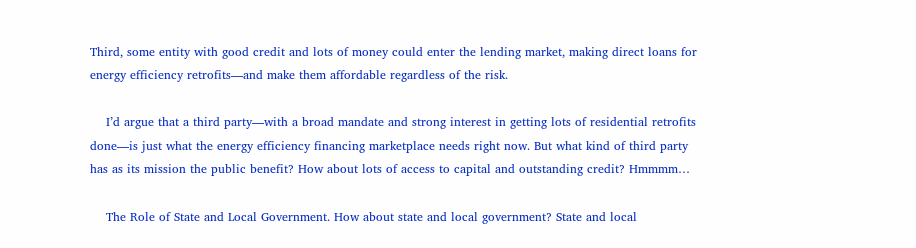Third, some entity with good credit and lots of money could enter the lending market, making direct loans for energy efficiency retrofits—and make them affordable regardless of the risk.

    I’d argue that a third party—with a broad mandate and strong interest in getting lots of residential retrofits done—is just what the energy efficiency financing marketplace needs right now. But what kind of third party has as its mission the public benefit? How about lots of access to capital and outstanding credit? Hmmmm…

    The Role of State and Local Government. How about state and local government? State and local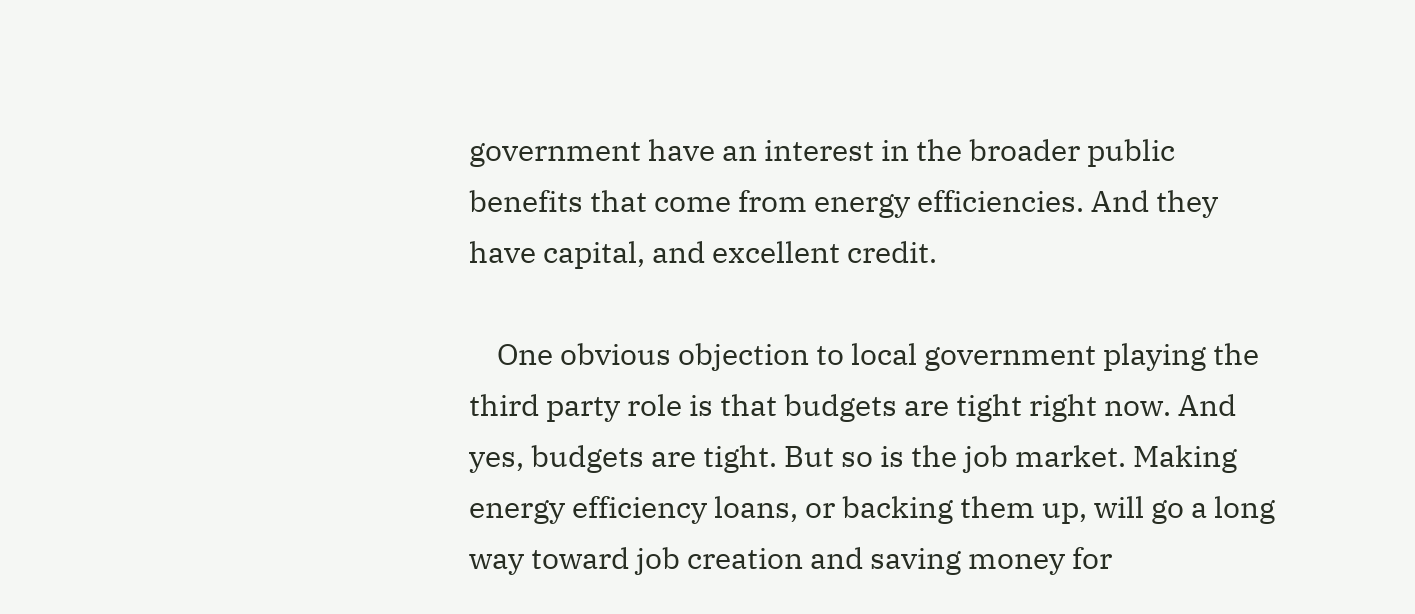government have an interest in the broader public benefits that come from energy efficiencies. And they have capital, and excellent credit.

    One obvious objection to local government playing the third party role is that budgets are tight right now. And yes, budgets are tight. But so is the job market. Making energy efficiency loans, or backing them up, will go a long way toward job creation and saving money for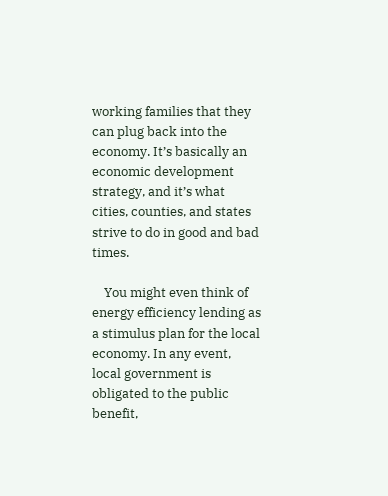working families that they can plug back into the economy. It’s basically an economic development strategy, and it’s what cities, counties, and states strive to do in good and bad times.

    You might even think of energy efficiency lending as a stimulus plan for the local economy. In any event, local government is obligated to the public benefit,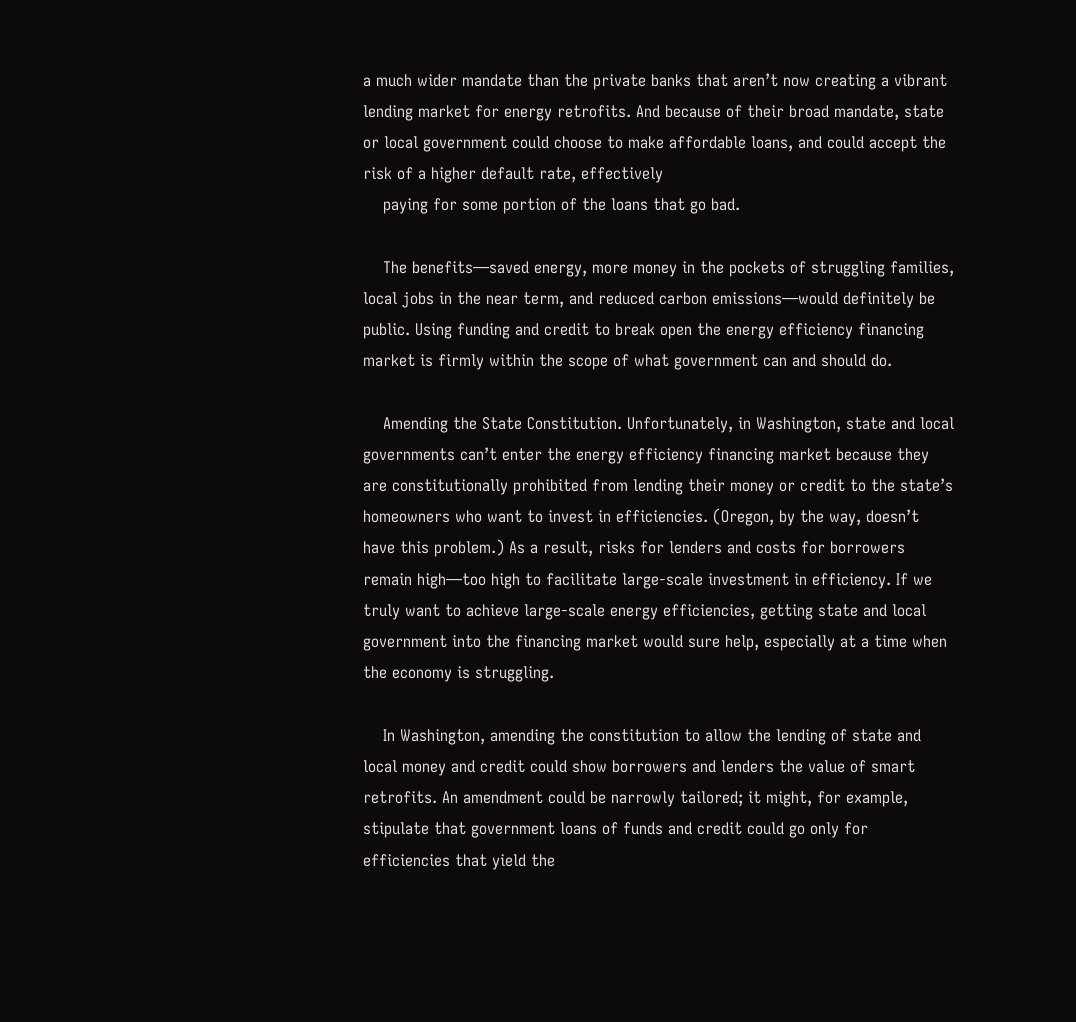a much wider mandate than the private banks that aren’t now creating a vibrant lending market for energy retrofits. And because of their broad mandate, state or local government could choose to make affordable loans, and could accept the risk of a higher default rate, effectively
    paying for some portion of the loans that go bad.

    The benefits—saved energy, more money in the pockets of struggling families, local jobs in the near term, and reduced carbon emissions—would definitely be public. Using funding and credit to break open the energy efficiency financing market is firmly within the scope of what government can and should do.

    Amending the State Constitution. Unfortunately, in Washington, state and local governments can’t enter the energy efficiency financing market because they are constitutionally prohibited from lending their money or credit to the state’s homeowners who want to invest in efficiencies. (Oregon, by the way, doesn’t have this problem.) As a result, risks for lenders and costs for borrowers remain high—too high to facilitate large-scale investment in efficiency. If we truly want to achieve large-scale energy efficiencies, getting state and local government into the financing market would sure help, especially at a time when the economy is struggling.

    In Washington, amending the constitution to allow the lending of state and local money and credit could show borrowers and lenders the value of smart retrofits. An amendment could be narrowly tailored; it might, for example, stipulate that government loans of funds and credit could go only for efficiencies that yield the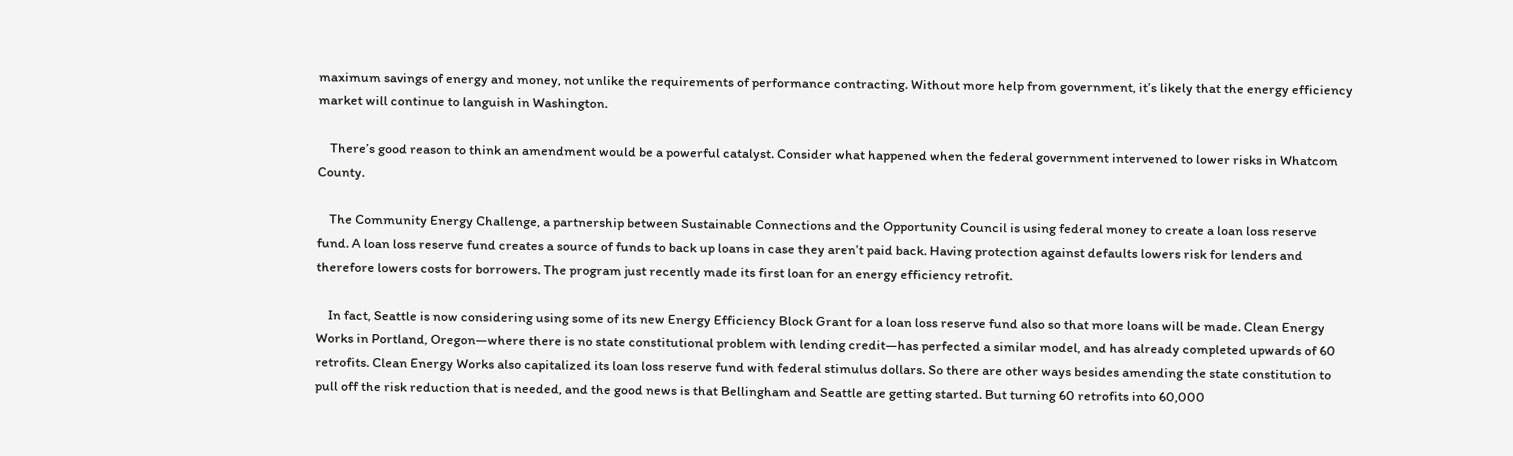maximum savings of energy and money, not unlike the requirements of performance contracting. Without more help from government, it’s likely that the energy efficiency market will continue to languish in Washington.

    There’s good reason to think an amendment would be a powerful catalyst. Consider what happened when the federal government intervened to lower risks in Whatcom County.

    The Community Energy Challenge, a partnership between Sustainable Connections and the Opportunity Council is using federal money to create a loan loss reserve fund. A loan loss reserve fund creates a source of funds to back up loans in case they aren’t paid back. Having protection against defaults lowers risk for lenders and therefore lowers costs for borrowers. The program just recently made its first loan for an energy efficiency retrofit.

    In fact, Seattle is now considering using some of its new Energy Efficiency Block Grant for a loan loss reserve fund also so that more loans will be made. Clean Energy Works in Portland, Oregon—where there is no state constitutional problem with lending credit—has perfected a similar model, and has already completed upwards of 60 retrofits. Clean Energy Works also capitalized its loan loss reserve fund with federal stimulus dollars. So there are other ways besides amending the state constitution to pull off the risk reduction that is needed, and the good news is that Bellingham and Seattle are getting started. But turning 60 retrofits into 60,000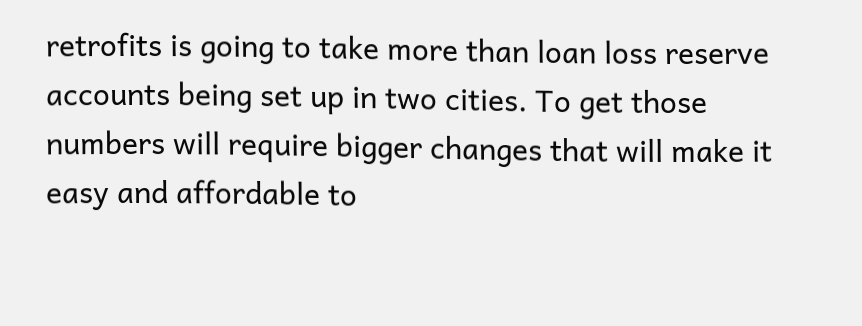retrofits is going to take more than loan loss reserve accounts being set up in two cities. To get those numbers will require bigger changes that will make it easy and affordable to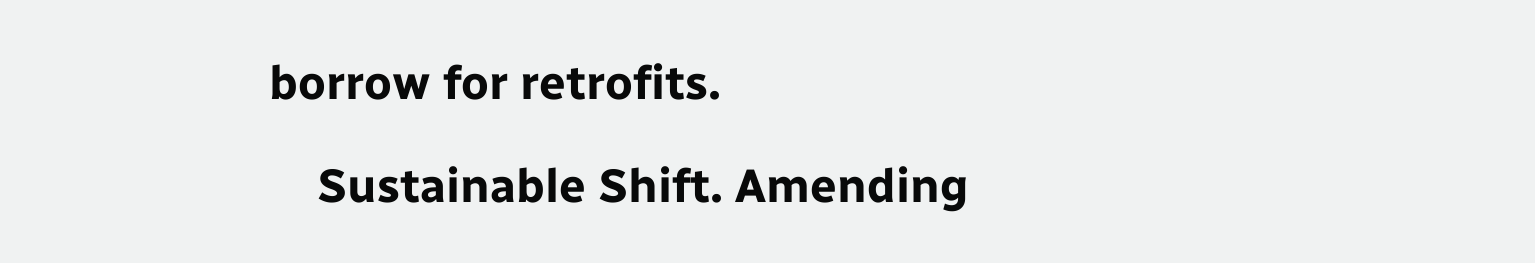borrow for retrofits.

    Sustainable Shift. Amending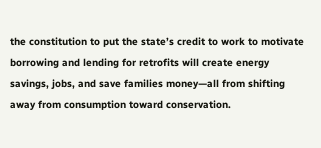the constitution to put the state’s credit to work to motivate borrowing and lending for retrofits will create energy savings, jobs, and save families money—all from shifting away from consumption toward conservation.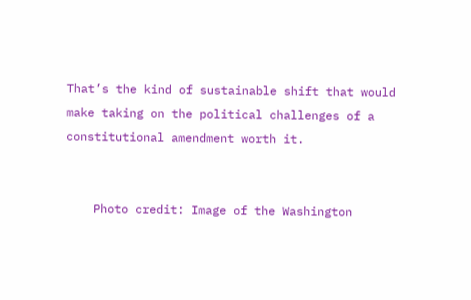That’s the kind of sustainable shift that would make taking on the political challenges of a constitutional amendment worth it.


    Photo credit: Image of the Washington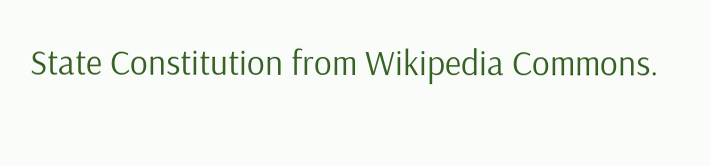State Constitution from Wikipedia Commons.